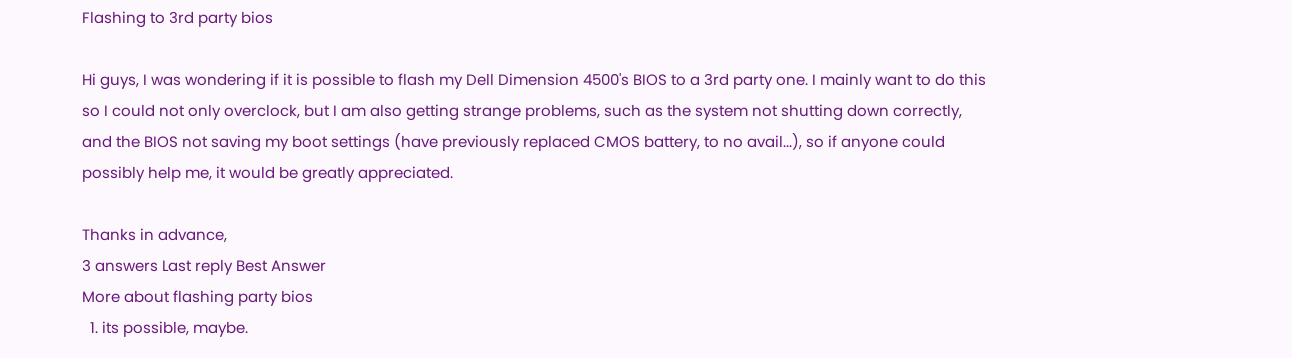Flashing to 3rd party bios

Hi guys, I was wondering if it is possible to flash my Dell Dimension 4500's BIOS to a 3rd party one. I mainly want to do this so I could not only overclock, but I am also getting strange problems, such as the system not shutting down correctly, and the BIOS not saving my boot settings (have previously replaced CMOS battery, to no avail...), so if anyone could possibly help me, it would be greatly appreciated.

Thanks in advance,
3 answers Last reply Best Answer
More about flashing party bios
  1. its possible, maybe.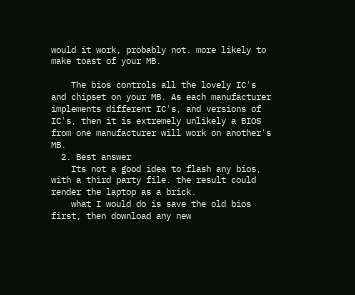would it work, probably not. more likely to make toast of your MB.

    The bios controls all the lovely IC's and chipset on your MB. As each manufacturer implements different IC's, and versions of IC's, then it is extremely unlikely a BIOS from one manufacturer will work on another's MB.
  2. Best answer
    Its not a good idea to flash any bios, with a third party file. the result could render the laptop as a brick.
    what I would do is save the old bios first, then download any new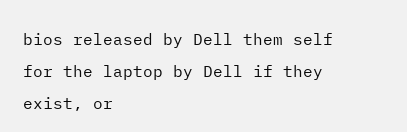bios released by Dell them self for the laptop by Dell if they exist, or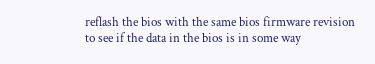reflash the bios with the same bios firmware revision to see if the data in the bios is in some way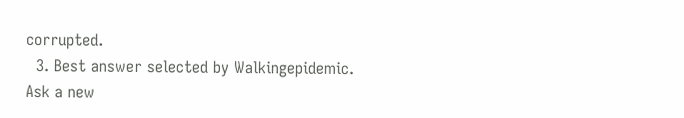corrupted.
  3. Best answer selected by Walkingepidemic.
Ask a new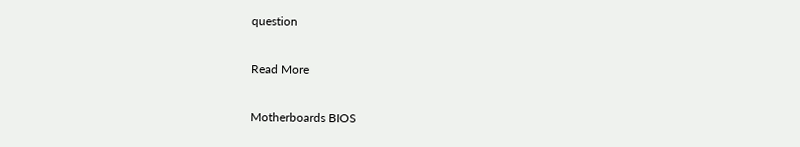question

Read More

Motherboards BIOS